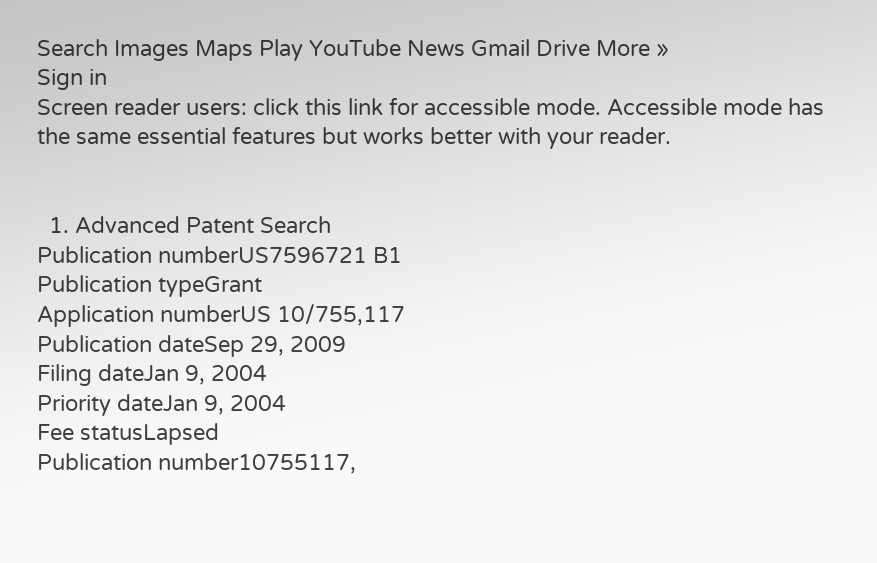Search Images Maps Play YouTube News Gmail Drive More »
Sign in
Screen reader users: click this link for accessible mode. Accessible mode has the same essential features but works better with your reader.


  1. Advanced Patent Search
Publication numberUS7596721 B1
Publication typeGrant
Application numberUS 10/755,117
Publication dateSep 29, 2009
Filing dateJan 9, 2004
Priority dateJan 9, 2004
Fee statusLapsed
Publication number10755117,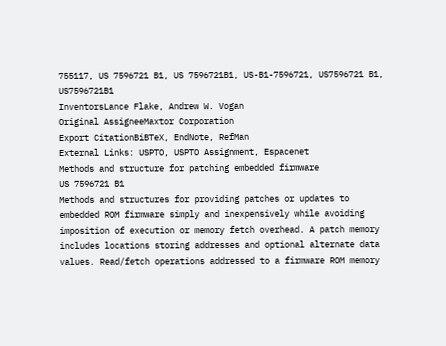755117, US 7596721 B1, US 7596721B1, US-B1-7596721, US7596721 B1, US7596721B1
InventorsLance Flake, Andrew W. Vogan
Original AssigneeMaxtor Corporation
Export CitationBiBTeX, EndNote, RefMan
External Links: USPTO, USPTO Assignment, Espacenet
Methods and structure for patching embedded firmware
US 7596721 B1
Methods and structures for providing patches or updates to embedded ROM firmware simply and inexpensively while avoiding imposition of execution or memory fetch overhead. A patch memory includes locations storing addresses and optional alternate data values. Read/fetch operations addressed to a firmware ROM memory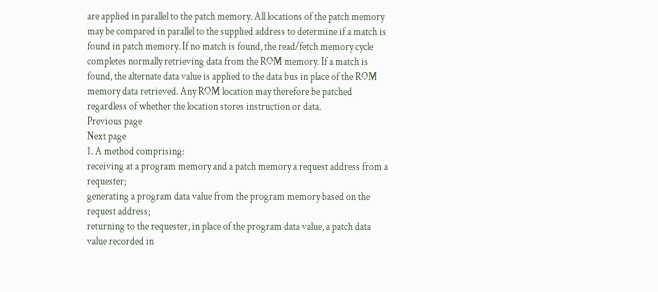are applied in parallel to the patch memory. All locations of the patch memory may be compared in parallel to the supplied address to determine if a match is found in patch memory. If no match is found, the read/fetch memory cycle completes normally retrieving data from the ROM memory. If a match is found, the alternate data value is applied to the data bus in place of the ROM memory data retrieved. Any ROM location may therefore be patched regardless of whether the location stores instruction or data.
Previous page
Next page
1. A method comprising:
receiving at a program memory and a patch memory a request address from a requester;
generating a program data value from the program memory based on the request address;
returning to the requester, in place of the program data value, a patch data value recorded in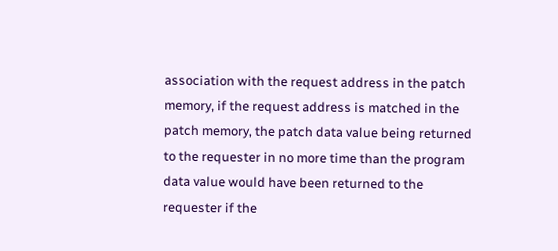association with the request address in the patch memory, if the request address is matched in the patch memory, the patch data value being returned to the requester in no more time than the program data value would have been returned to the requester if the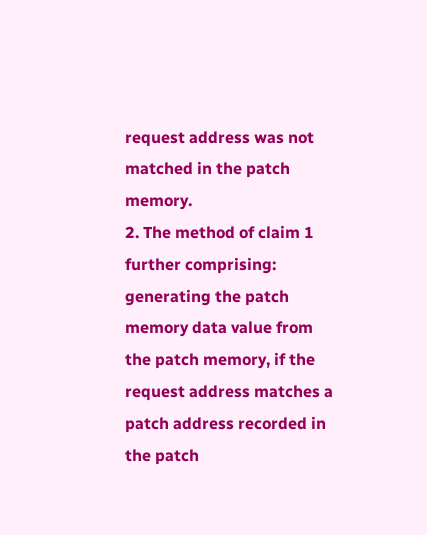request address was not matched in the patch memory.
2. The method of claim 1 further comprising:
generating the patch memory data value from the patch memory, if the request address matches a patch address recorded in the patch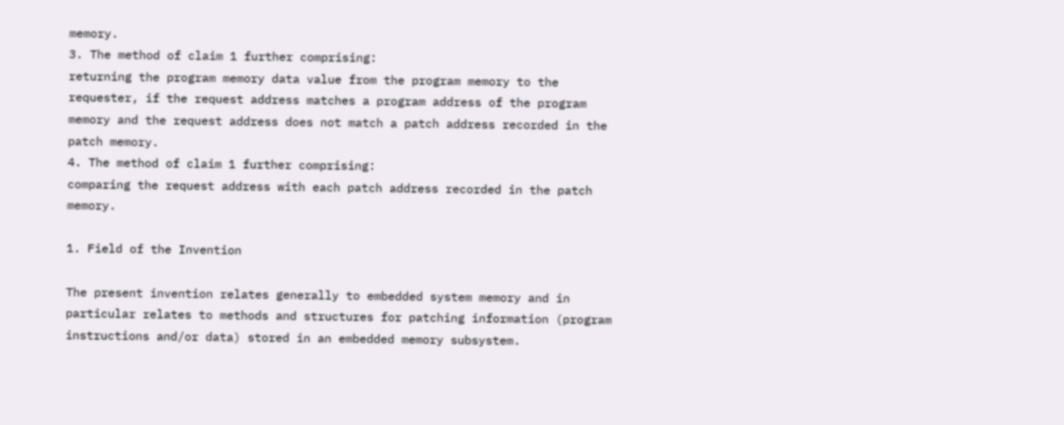memory.
3. The method of claim 1 further comprising:
returning the program memory data value from the program memory to the requester, if the request address matches a program address of the program memory and the request address does not match a patch address recorded in the patch memory.
4. The method of claim 1 further comprising:
comparing the request address with each patch address recorded in the patch memory.

1. Field of the Invention

The present invention relates generally to embedded system memory and in particular relates to methods and structures for patching information (program instructions and/or data) stored in an embedded memory subsystem.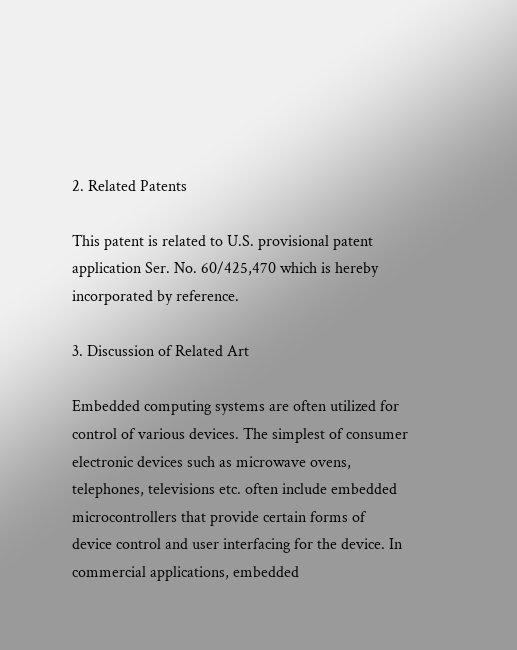2. Related Patents

This patent is related to U.S. provisional patent application Ser. No. 60/425,470 which is hereby incorporated by reference.

3. Discussion of Related Art

Embedded computing systems are often utilized for control of various devices. The simplest of consumer electronic devices such as microwave ovens, telephones, televisions etc. often include embedded microcontrollers that provide certain forms of device control and user interfacing for the device. In commercial applications, embedded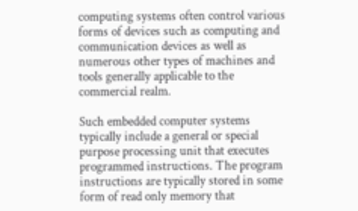computing systems often control various forms of devices such as computing and communication devices as well as numerous other types of machines and tools generally applicable to the commercial realm.

Such embedded computer systems typically include a general or special purpose processing unit that executes programmed instructions. The program instructions are typically stored in some form of read only memory that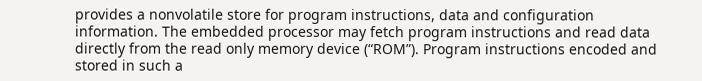provides a nonvolatile store for program instructions, data and configuration information. The embedded processor may fetch program instructions and read data directly from the read only memory device (“ROM”). Program instructions encoded and stored in such a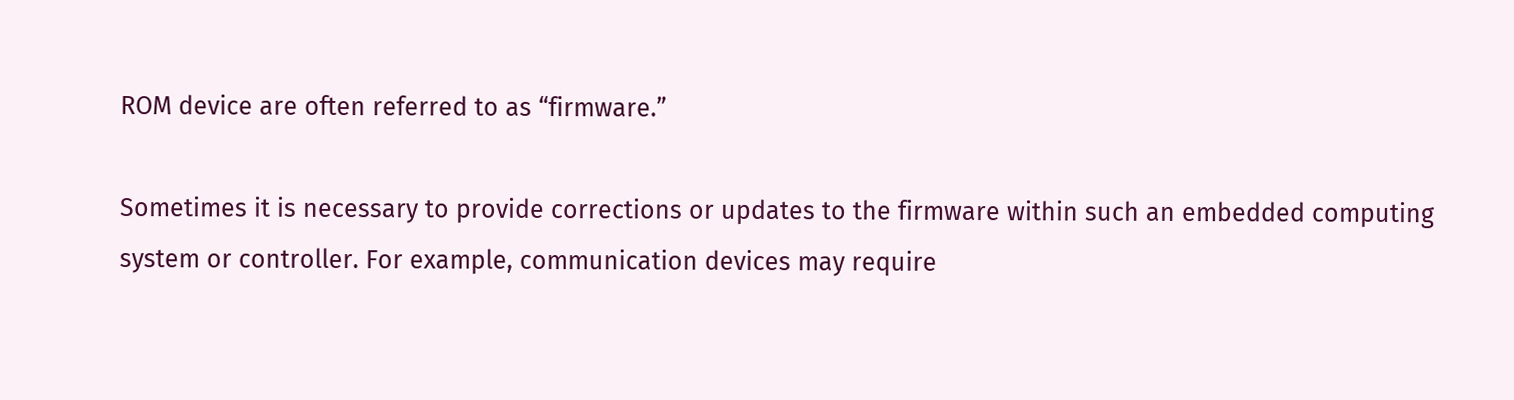ROM device are often referred to as “firmware.”

Sometimes it is necessary to provide corrections or updates to the firmware within such an embedded computing system or controller. For example, communication devices may require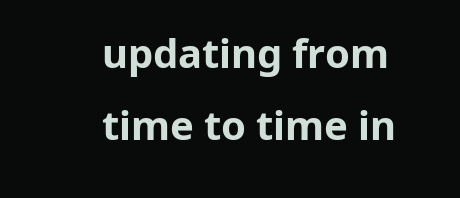updating from time to time in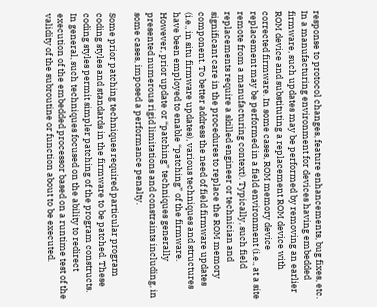response to protocol changes, feature enhancements, bug fixes, etc. In a manufacturing environment for devices having embedded firmware, such updates may be performed by removing an earlier ROM device and substituting a replacement ROM device with corrected firmware. In some cases, ROM memory device replacement may be performed in a field environment (i.e., at a site remote from a manufacturing context). Typically, such field replacements require a skilled engineer or technician and significant care in the procedures to replace the ROM memory component. To better address the need of field firmware updates (i.e., in situ firmware updates), various techniques and structures have been employed to enable “patching” of the firmware. However, prior update or “patching” techniques generally presented numerous rigid limitations and constraints including, in some cases, imposed a performance penalty.

Some prior patching techniques required particular program coding styles and standards in the firmware to be patched. These coding styles permit simpler patching of the program constructs. In general, such techniques focused on the ability to redirect execution of the embedded processor based on a runtime test of the validity of the subroutine or function about to be executed.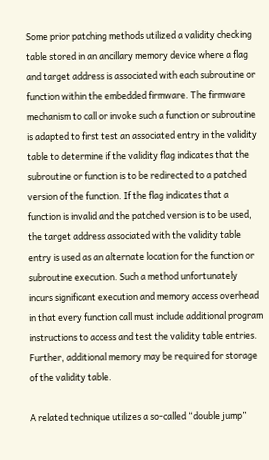Some prior patching methods utilized a validity checking table stored in an ancillary memory device where a flag and target address is associated with each subroutine or function within the embedded firmware. The firmware mechanism to call or invoke such a function or subroutine is adapted to first test an associated entry in the validity table to determine if the validity flag indicates that the subroutine or function is to be redirected to a patched version of the function. If the flag indicates that a function is invalid and the patched version is to be used, the target address associated with the validity table entry is used as an alternate location for the function or subroutine execution. Such a method unfortunately incurs significant execution and memory access overhead in that every function call must include additional program instructions to access and test the validity table entries. Further, additional memory may be required for storage of the validity table.

A related technique utilizes a so-called “double jump”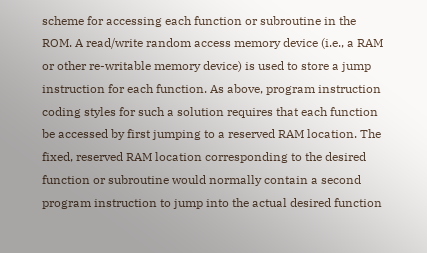scheme for accessing each function or subroutine in the ROM. A read/write random access memory device (i.e., a RAM or other re-writable memory device) is used to store a jump instruction for each function. As above, program instruction coding styles for such a solution requires that each function be accessed by first jumping to a reserved RAM location. The fixed, reserved RAM location corresponding to the desired function or subroutine would normally contain a second program instruction to jump into the actual desired function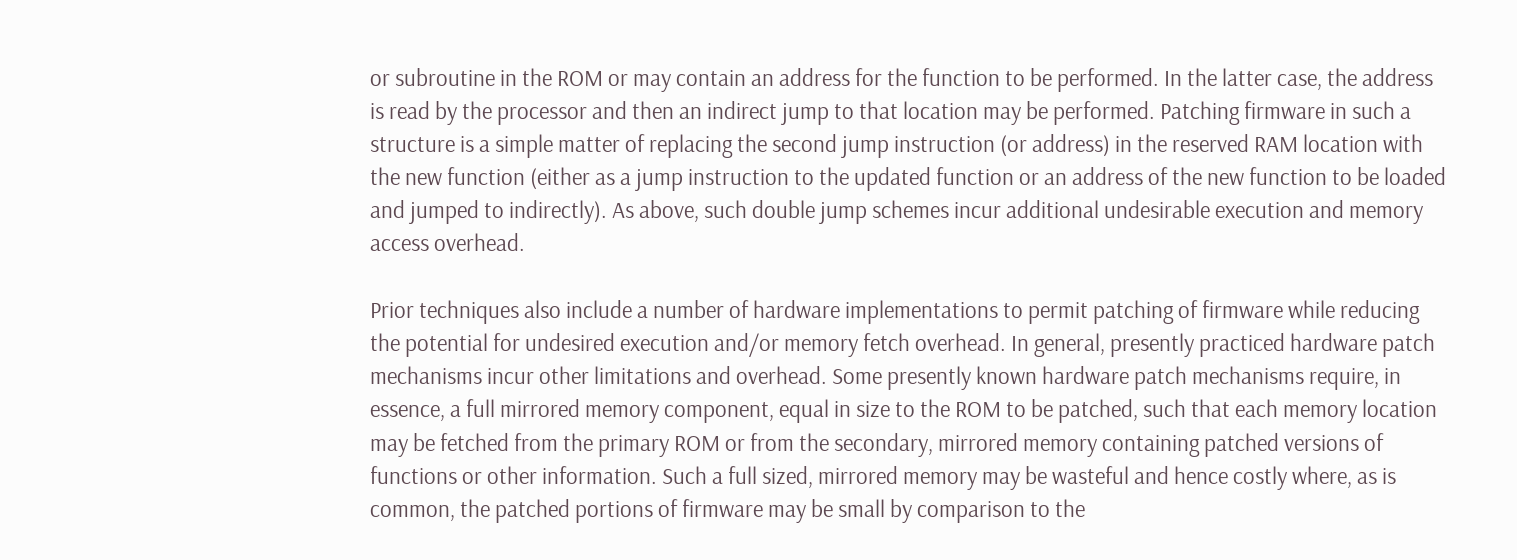or subroutine in the ROM or may contain an address for the function to be performed. In the latter case, the address is read by the processor and then an indirect jump to that location may be performed. Patching firmware in such a structure is a simple matter of replacing the second jump instruction (or address) in the reserved RAM location with the new function (either as a jump instruction to the updated function or an address of the new function to be loaded and jumped to indirectly). As above, such double jump schemes incur additional undesirable execution and memory access overhead.

Prior techniques also include a number of hardware implementations to permit patching of firmware while reducing the potential for undesired execution and/or memory fetch overhead. In general, presently practiced hardware patch mechanisms incur other limitations and overhead. Some presently known hardware patch mechanisms require, in essence, a full mirrored memory component, equal in size to the ROM to be patched, such that each memory location may be fetched from the primary ROM or from the secondary, mirrored memory containing patched versions of functions or other information. Such a full sized, mirrored memory may be wasteful and hence costly where, as is common, the patched portions of firmware may be small by comparison to the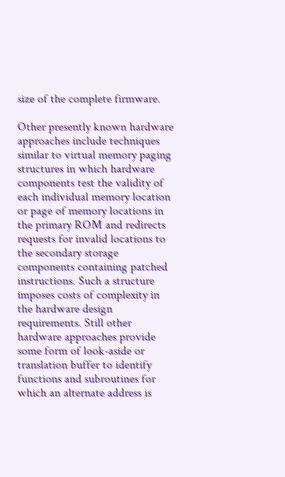size of the complete firmware.

Other presently known hardware approaches include techniques similar to virtual memory paging structures in which hardware components test the validity of each individual memory location or page of memory locations in the primary ROM and redirects requests for invalid locations to the secondary storage components containing patched instructions. Such a structure imposes costs of complexity in the hardware design requirements. Still other hardware approaches provide some form of look-aside or translation buffer to identify functions and subroutines for which an alternate address is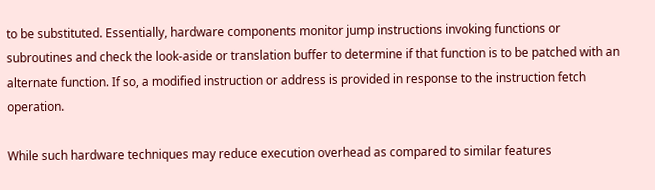to be substituted. Essentially, hardware components monitor jump instructions invoking functions or subroutines and check the look-aside or translation buffer to determine if that function is to be patched with an alternate function. If so, a modified instruction or address is provided in response to the instruction fetch operation.

While such hardware techniques may reduce execution overhead as compared to similar features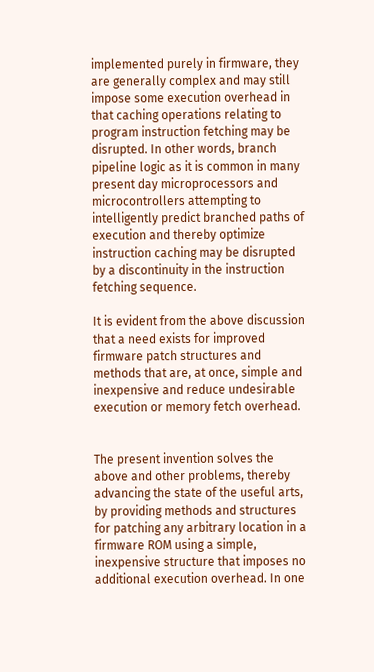implemented purely in firmware, they are generally complex and may still impose some execution overhead in that caching operations relating to program instruction fetching may be disrupted. In other words, branch pipeline logic as it is common in many present day microprocessors and microcontrollers attempting to intelligently predict branched paths of execution and thereby optimize instruction caching may be disrupted by a discontinuity in the instruction fetching sequence.

It is evident from the above discussion that a need exists for improved firmware patch structures and methods that are, at once, simple and inexpensive and reduce undesirable execution or memory fetch overhead.


The present invention solves the above and other problems, thereby advancing the state of the useful arts, by providing methods and structures for patching any arbitrary location in a firmware ROM using a simple, inexpensive structure that imposes no additional execution overhead. In one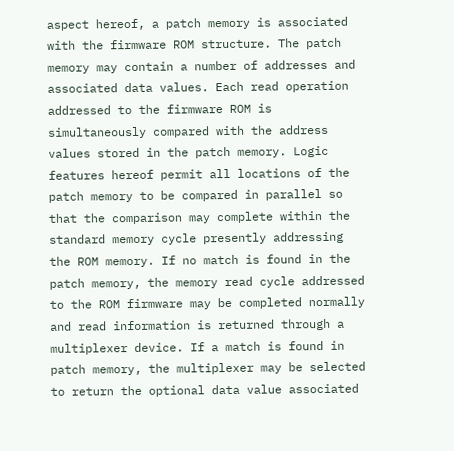aspect hereof, a patch memory is associated with the firmware ROM structure. The patch memory may contain a number of addresses and associated data values. Each read operation addressed to the firmware ROM is simultaneously compared with the address values stored in the patch memory. Logic features hereof permit all locations of the patch memory to be compared in parallel so that the comparison may complete within the standard memory cycle presently addressing the ROM memory. If no match is found in the patch memory, the memory read cycle addressed to the ROM firmware may be completed normally and read information is returned through a multiplexer device. If a match is found in patch memory, the multiplexer may be selected to return the optional data value associated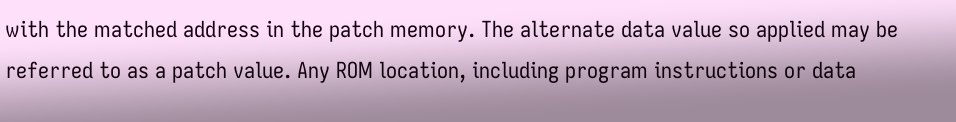with the matched address in the patch memory. The alternate data value so applied may be referred to as a patch value. Any ROM location, including program instructions or data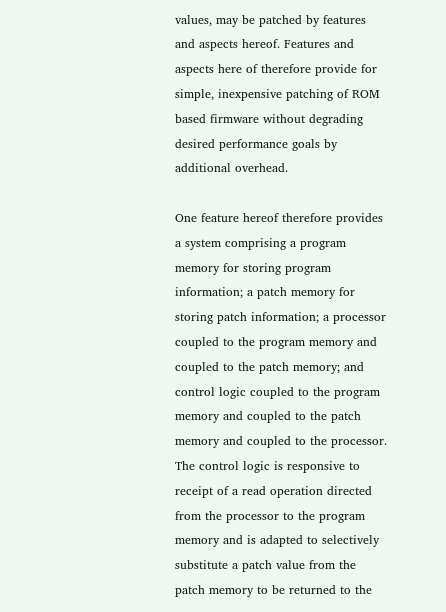values, may be patched by features and aspects hereof. Features and aspects here of therefore provide for simple, inexpensive patching of ROM based firmware without degrading desired performance goals by additional overhead.

One feature hereof therefore provides a system comprising a program memory for storing program information; a patch memory for storing patch information; a processor coupled to the program memory and coupled to the patch memory; and control logic coupled to the program memory and coupled to the patch memory and coupled to the processor. The control logic is responsive to receipt of a read operation directed from the processor to the program memory and is adapted to selectively substitute a patch value from the patch memory to be returned to the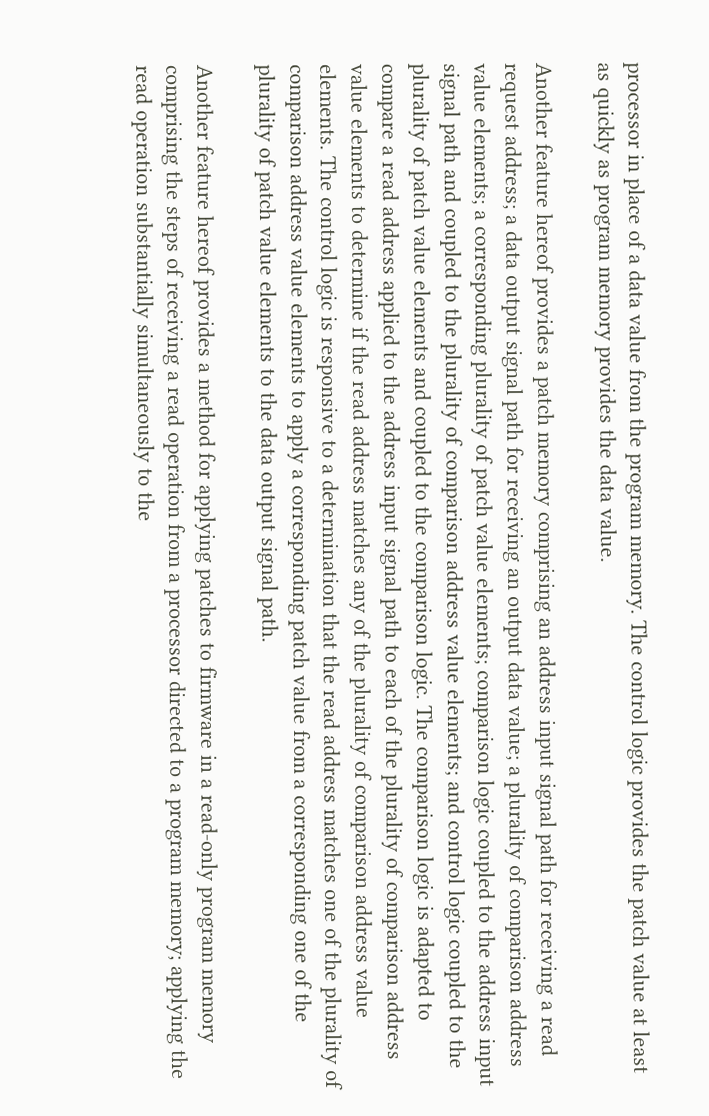processor in place of a data value from the program memory. The control logic provides the patch value at least as quickly as program memory provides the data value.

Another feature hereof provides a patch memory comprising an address input signal path for receiving a read request address; a data output signal path for receiving an output data value; a plurality of comparison address value elements; a corresponding plurality of patch value elements; comparison logic coupled to the address input signal path and coupled to the plurality of comparison address value elements; and control logic coupled to the plurality of patch value elements and coupled to the comparison logic. The comparison logic is adapted to compare a read address applied to the address input signal path to each of the plurality of comparison address value elements to determine if the read address matches any of the plurality of comparison address value elements. The control logic is responsive to a determination that the read address matches one of the plurality of comparison address value elements to apply a corresponding patch value from a corresponding one of the plurality of patch value elements to the data output signal path.

Another feature hereof provides a method for applying patches to firmware in a read-only program memory comprising the steps of receiving a read operation from a processor directed to a program memory; applying the read operation substantially simultaneously to the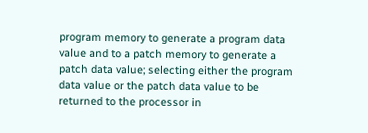program memory to generate a program data value and to a patch memory to generate a patch data value; selecting either the program data value or the patch data value to be returned to the processor in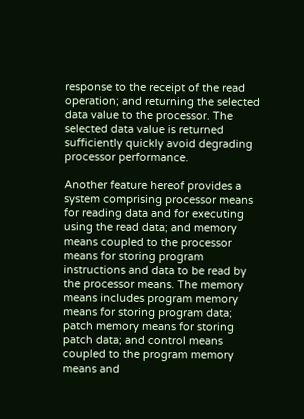response to the receipt of the read operation; and returning the selected data value to the processor. The selected data value is returned sufficiently quickly avoid degrading processor performance.

Another feature hereof provides a system comprising processor means for reading data and for executing using the read data; and memory means coupled to the processor means for storing program instructions and data to be read by the processor means. The memory means includes program memory means for storing program data; patch memory means for storing patch data; and control means coupled to the program memory means and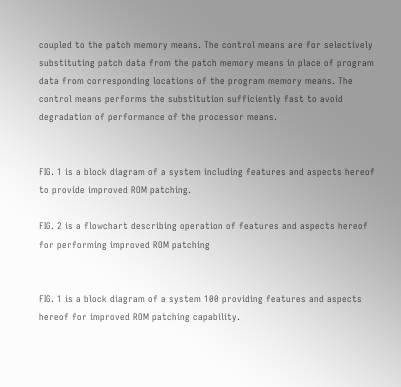coupled to the patch memory means. The control means are for selectively substituting patch data from the patch memory means in place of program data from corresponding locations of the program memory means. The control means performs the substitution sufficiently fast to avoid degradation of performance of the processor means.


FIG. 1 is a block diagram of a system including features and aspects hereof to provide improved ROM patching.

FIG. 2 is a flowchart describing operation of features and aspects hereof for performing improved ROM patching


FIG. 1 is a block diagram of a system 100 providing features and aspects hereof for improved ROM patching capability.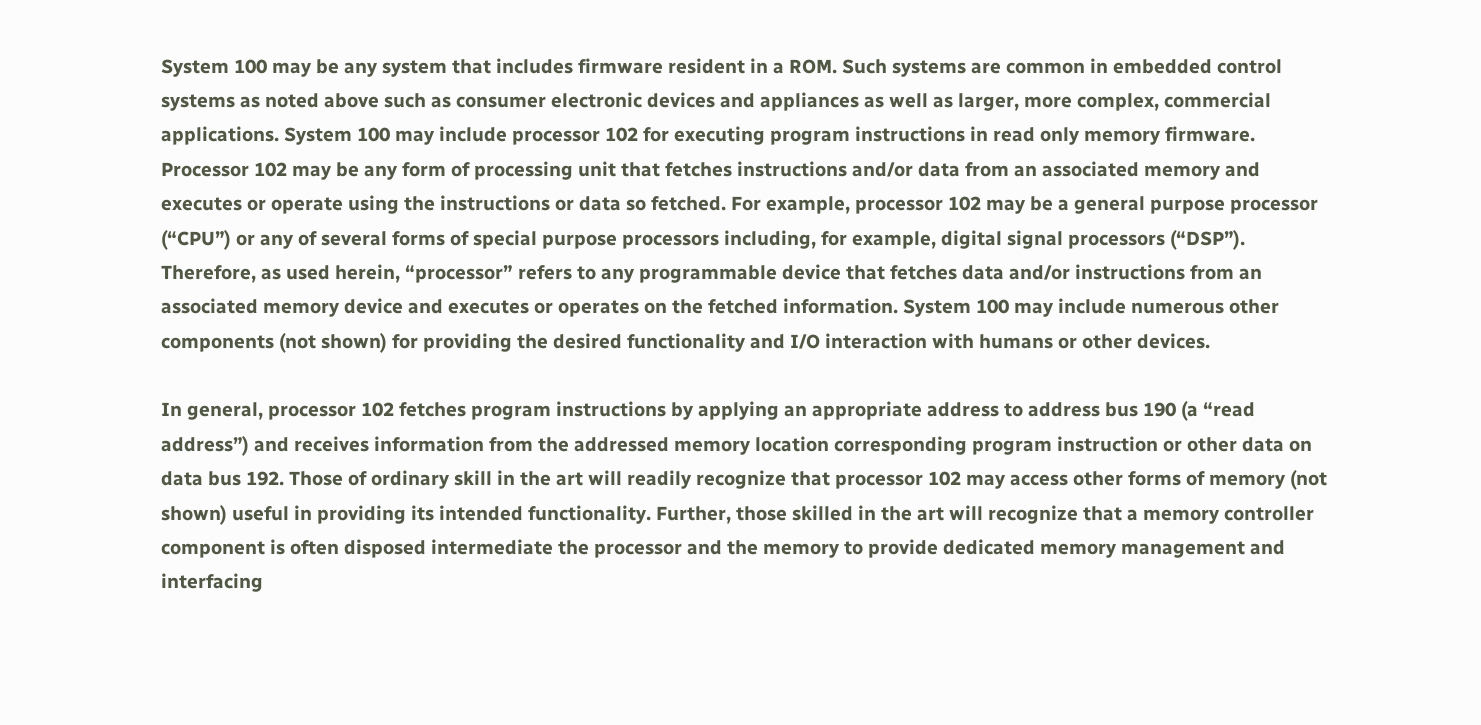System 100 may be any system that includes firmware resident in a ROM. Such systems are common in embedded control systems as noted above such as consumer electronic devices and appliances as well as larger, more complex, commercial applications. System 100 may include processor 102 for executing program instructions in read only memory firmware. Processor 102 may be any form of processing unit that fetches instructions and/or data from an associated memory and executes or operate using the instructions or data so fetched. For example, processor 102 may be a general purpose processor (“CPU”) or any of several forms of special purpose processors including, for example, digital signal processors (“DSP”). Therefore, as used herein, “processor” refers to any programmable device that fetches data and/or instructions from an associated memory device and executes or operates on the fetched information. System 100 may include numerous other components (not shown) for providing the desired functionality and I/O interaction with humans or other devices.

In general, processor 102 fetches program instructions by applying an appropriate address to address bus 190 (a “read address”) and receives information from the addressed memory location corresponding program instruction or other data on data bus 192. Those of ordinary skill in the art will readily recognize that processor 102 may access other forms of memory (not shown) useful in providing its intended functionality. Further, those skilled in the art will recognize that a memory controller component is often disposed intermediate the processor and the memory to provide dedicated memory management and interfacing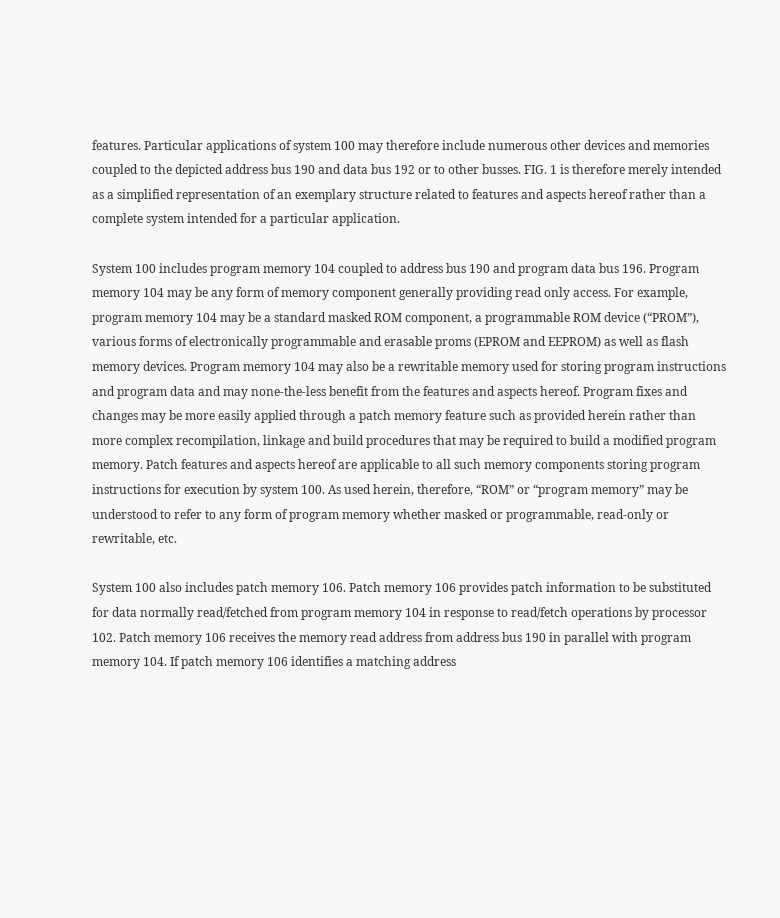features. Particular applications of system 100 may therefore include numerous other devices and memories coupled to the depicted address bus 190 and data bus 192 or to other busses. FIG. 1 is therefore merely intended as a simplified representation of an exemplary structure related to features and aspects hereof rather than a complete system intended for a particular application.

System 100 includes program memory 104 coupled to address bus 190 and program data bus 196. Program memory 104 may be any form of memory component generally providing read only access. For example, program memory 104 may be a standard masked ROM component, a programmable ROM device (“PROM”), various forms of electronically programmable and erasable proms (EPROM and EEPROM) as well as flash memory devices. Program memory 104 may also be a rewritable memory used for storing program instructions and program data and may none-the-less benefit from the features and aspects hereof. Program fixes and changes may be more easily applied through a patch memory feature such as provided herein rather than more complex recompilation, linkage and build procedures that may be required to build a modified program memory. Patch features and aspects hereof are applicable to all such memory components storing program instructions for execution by system 100. As used herein, therefore, “ROM” or “program memory” may be understood to refer to any form of program memory whether masked or programmable, read-only or rewritable, etc.

System 100 also includes patch memory 106. Patch memory 106 provides patch information to be substituted for data normally read/fetched from program memory 104 in response to read/fetch operations by processor 102. Patch memory 106 receives the memory read address from address bus 190 in parallel with program memory 104. If patch memory 106 identifies a matching address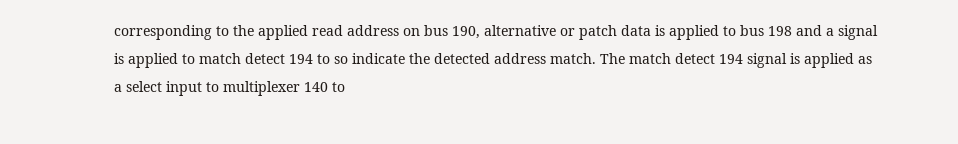corresponding to the applied read address on bus 190, alternative or patch data is applied to bus 198 and a signal is applied to match detect 194 to so indicate the detected address match. The match detect 194 signal is applied as a select input to multiplexer 140 to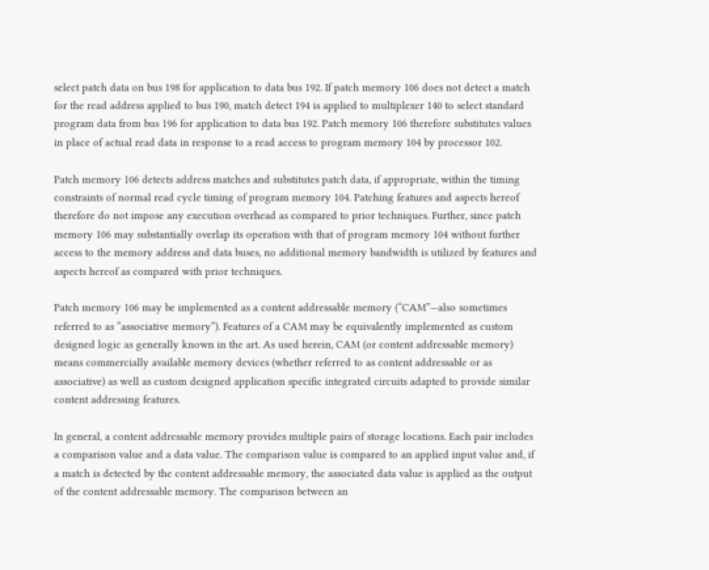select patch data on bus 198 for application to data bus 192. If patch memory 106 does not detect a match for the read address applied to bus 190, match detect 194 is applied to multiplexer 140 to select standard program data from bus 196 for application to data bus 192. Patch memory 106 therefore substitutes values in place of actual read data in response to a read access to program memory 104 by processor 102.

Patch memory 106 detects address matches and substitutes patch data, if appropriate, within the timing constraints of normal read cycle timing of program memory 104. Patching features and aspects hereof therefore do not impose any execution overhead as compared to prior techniques. Further, since patch memory 106 may substantially overlap its operation with that of program memory 104 without further access to the memory address and data buses, no additional memory bandwidth is utilized by features and aspects hereof as compared with prior techniques.

Patch memory 106 may be implemented as a content addressable memory (“CAM”—also sometimes referred to as “associative memory”). Features of a CAM may be equivalently implemented as custom designed logic as generally known in the art. As used herein, CAM (or content addressable memory) means commercially available memory devices (whether referred to as content addressable or as associative) as well as custom designed application specific integrated circuits adapted to provide similar content addressing features.

In general, a content addressable memory provides multiple pairs of storage locations. Each pair includes a comparison value and a data value. The comparison value is compared to an applied input value and, if a match is detected by the content addressable memory, the associated data value is applied as the output of the content addressable memory. The comparison between an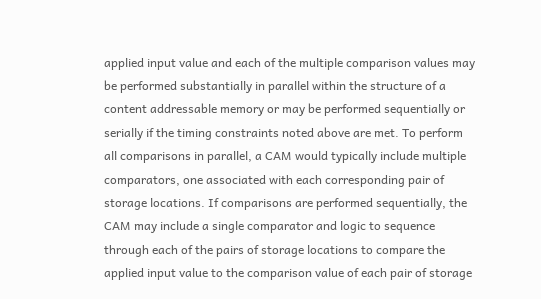applied input value and each of the multiple comparison values may be performed substantially in parallel within the structure of a content addressable memory or may be performed sequentially or serially if the timing constraints noted above are met. To perform all comparisons in parallel, a CAM would typically include multiple comparators, one associated with each corresponding pair of storage locations. If comparisons are performed sequentially, the CAM may include a single comparator and logic to sequence through each of the pairs of storage locations to compare the applied input value to the comparison value of each pair of storage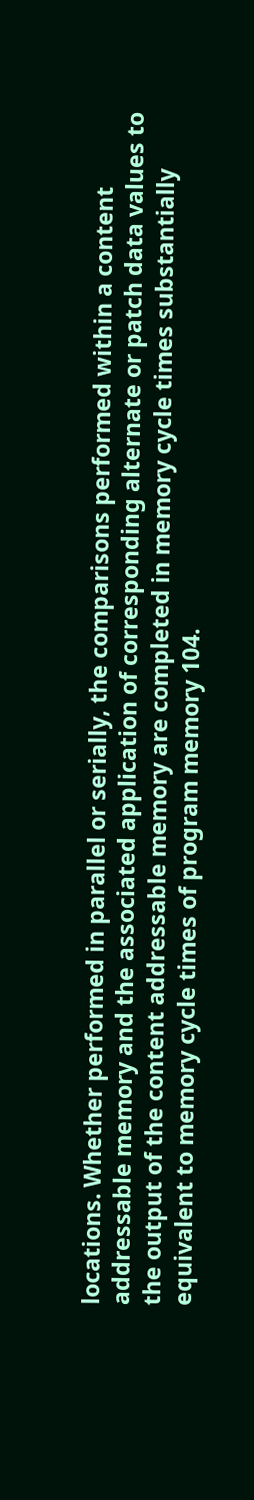locations. Whether performed in parallel or serially, the comparisons performed within a content addressable memory and the associated application of corresponding alternate or patch data values to the output of the content addressable memory are completed in memory cycle times substantially equivalent to memory cycle times of program memory 104.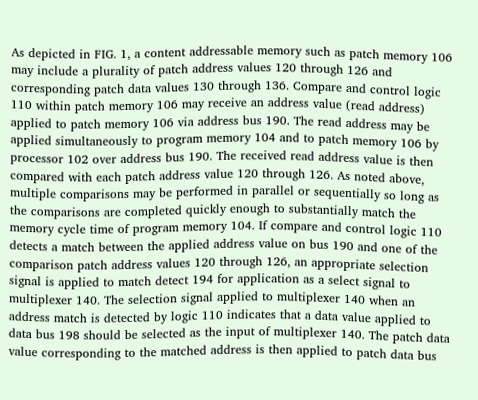As depicted in FIG. 1, a content addressable memory such as patch memory 106 may include a plurality of patch address values 120 through 126 and corresponding patch data values 130 through 136. Compare and control logic 110 within patch memory 106 may receive an address value (read address) applied to patch memory 106 via address bus 190. The read address may be applied simultaneously to program memory 104 and to patch memory 106 by processor 102 over address bus 190. The received read address value is then compared with each patch address value 120 through 126. As noted above, multiple comparisons may be performed in parallel or sequentially so long as the comparisons are completed quickly enough to substantially match the memory cycle time of program memory 104. If compare and control logic 110 detects a match between the applied address value on bus 190 and one of the comparison patch address values 120 through 126, an appropriate selection signal is applied to match detect 194 for application as a select signal to multiplexer 140. The selection signal applied to multiplexer 140 when an address match is detected by logic 110 indicates that a data value applied to data bus 198 should be selected as the input of multiplexer 140. The patch data value corresponding to the matched address is then applied to patch data bus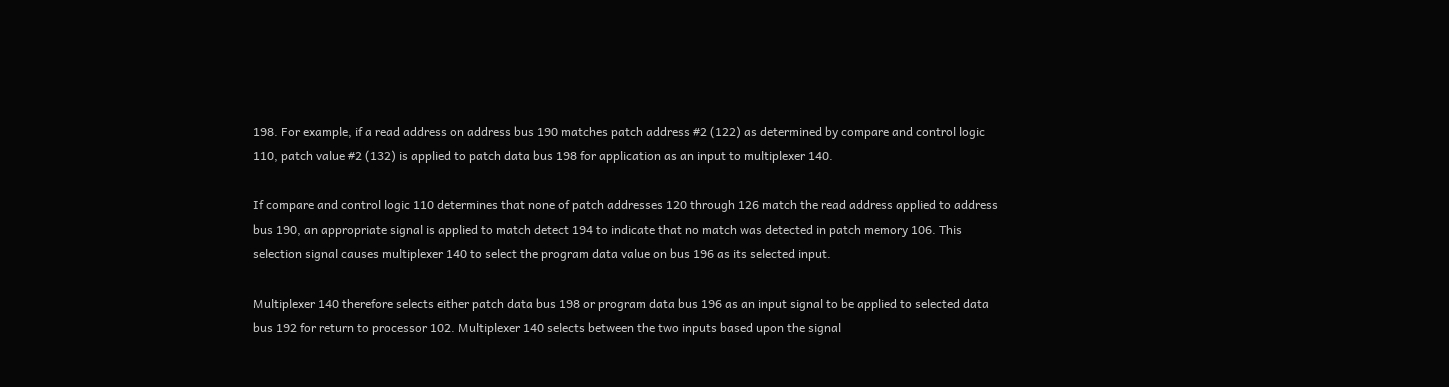198. For example, if a read address on address bus 190 matches patch address #2 (122) as determined by compare and control logic 110, patch value #2 (132) is applied to patch data bus 198 for application as an input to multiplexer 140.

If compare and control logic 110 determines that none of patch addresses 120 through 126 match the read address applied to address bus 190, an appropriate signal is applied to match detect 194 to indicate that no match was detected in patch memory 106. This selection signal causes multiplexer 140 to select the program data value on bus 196 as its selected input.

Multiplexer 140 therefore selects either patch data bus 198 or program data bus 196 as an input signal to be applied to selected data bus 192 for return to processor 102. Multiplexer 140 selects between the two inputs based upon the signal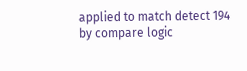applied to match detect 194 by compare logic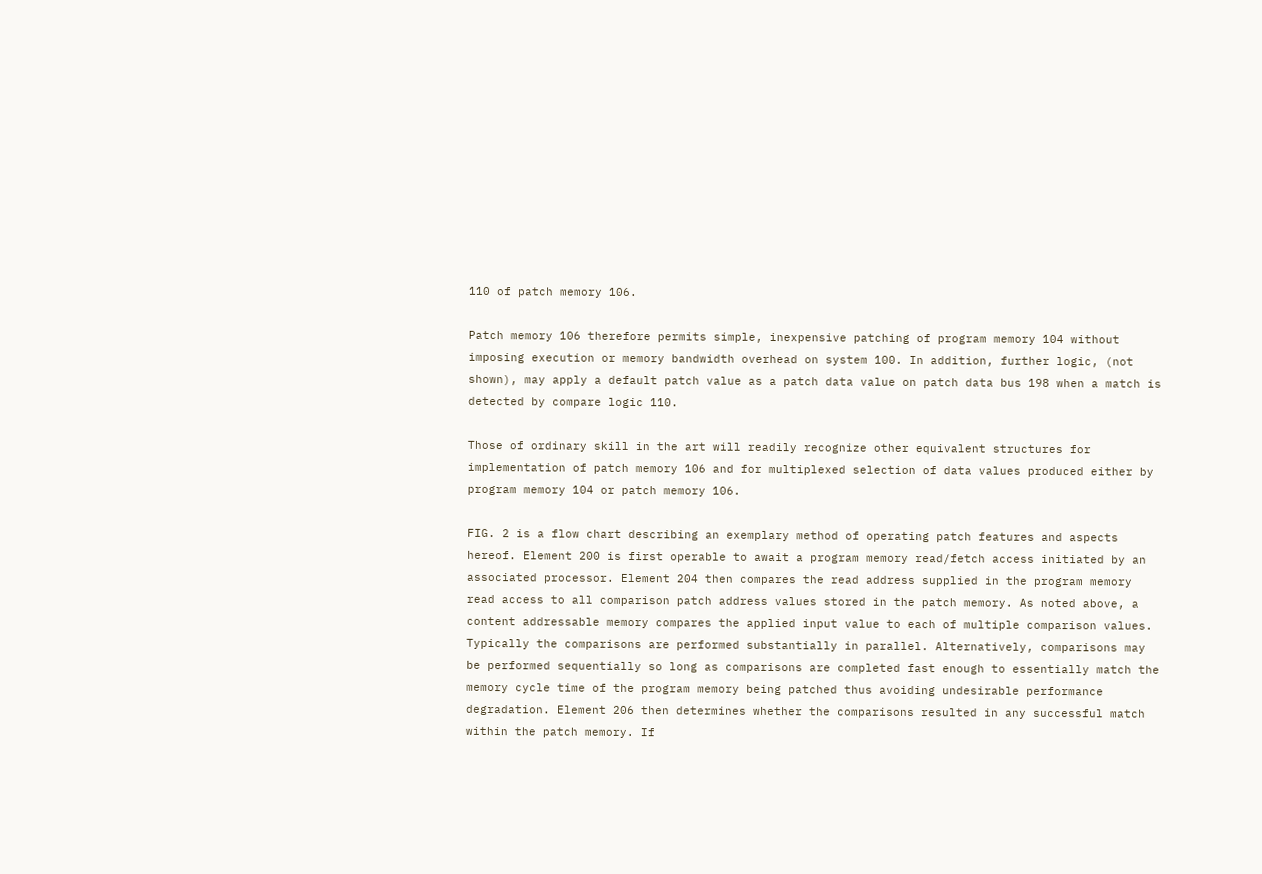110 of patch memory 106.

Patch memory 106 therefore permits simple, inexpensive patching of program memory 104 without imposing execution or memory bandwidth overhead on system 100. In addition, further logic, (not shown), may apply a default patch value as a patch data value on patch data bus 198 when a match is detected by compare logic 110.

Those of ordinary skill in the art will readily recognize other equivalent structures for implementation of patch memory 106 and for multiplexed selection of data values produced either by program memory 104 or patch memory 106.

FIG. 2 is a flow chart describing an exemplary method of operating patch features and aspects hereof. Element 200 is first operable to await a program memory read/fetch access initiated by an associated processor. Element 204 then compares the read address supplied in the program memory read access to all comparison patch address values stored in the patch memory. As noted above, a content addressable memory compares the applied input value to each of multiple comparison values. Typically the comparisons are performed substantially in parallel. Alternatively, comparisons may be performed sequentially so long as comparisons are completed fast enough to essentially match the memory cycle time of the program memory being patched thus avoiding undesirable performance degradation. Element 206 then determines whether the comparisons resulted in any successful match within the patch memory. If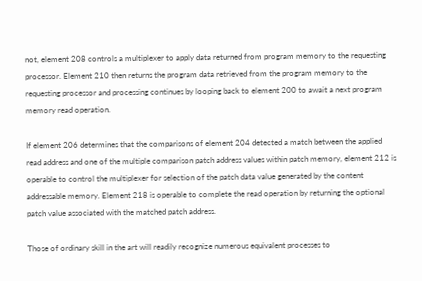not, element 208 controls a multiplexer to apply data returned from program memory to the requesting processor. Element 210 then returns the program data retrieved from the program memory to the requesting processor and processing continues by looping back to element 200 to await a next program memory read operation.

If element 206 determines that the comparisons of element 204 detected a match between the applied read address and one of the multiple comparison patch address values within patch memory, element 212 is operable to control the multiplexer for selection of the patch data value generated by the content addressable memory. Element 218 is operable to complete the read operation by returning the optional patch value associated with the matched patch address.

Those of ordinary skill in the art will readily recognize numerous equivalent processes to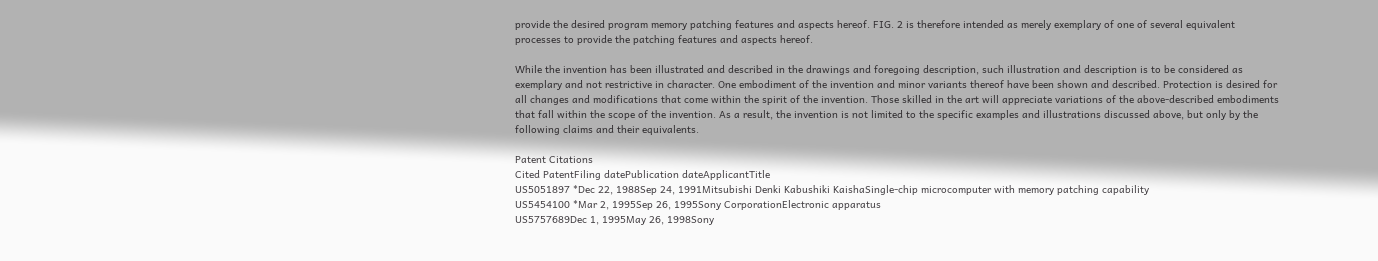provide the desired program memory patching features and aspects hereof. FIG. 2 is therefore intended as merely exemplary of one of several equivalent processes to provide the patching features and aspects hereof.

While the invention has been illustrated and described in the drawings and foregoing description, such illustration and description is to be considered as exemplary and not restrictive in character. One embodiment of the invention and minor variants thereof have been shown and described. Protection is desired for all changes and modifications that come within the spirit of the invention. Those skilled in the art will appreciate variations of the above-described embodiments that fall within the scope of the invention. As a result, the invention is not limited to the specific examples and illustrations discussed above, but only by the following claims and their equivalents.

Patent Citations
Cited PatentFiling datePublication dateApplicantTitle
US5051897 *Dec 22, 1988Sep 24, 1991Mitsubishi Denki Kabushiki KaishaSingle-chip microcomputer with memory patching capability
US5454100 *Mar 2, 1995Sep 26, 1995Sony CorporationElectronic apparatus
US5757689Dec 1, 1995May 26, 1998Sony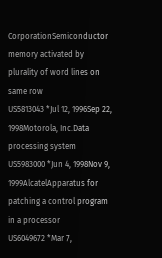CorporationSemiconductor memory activated by plurality of word lines on same row
US5813043 *Jul 12, 1996Sep 22, 1998Motorola, Inc.Data processing system
US5983000 *Jun 4, 1998Nov 9, 1999AlcatelApparatus for patching a control program in a processor
US6049672 *Mar 7,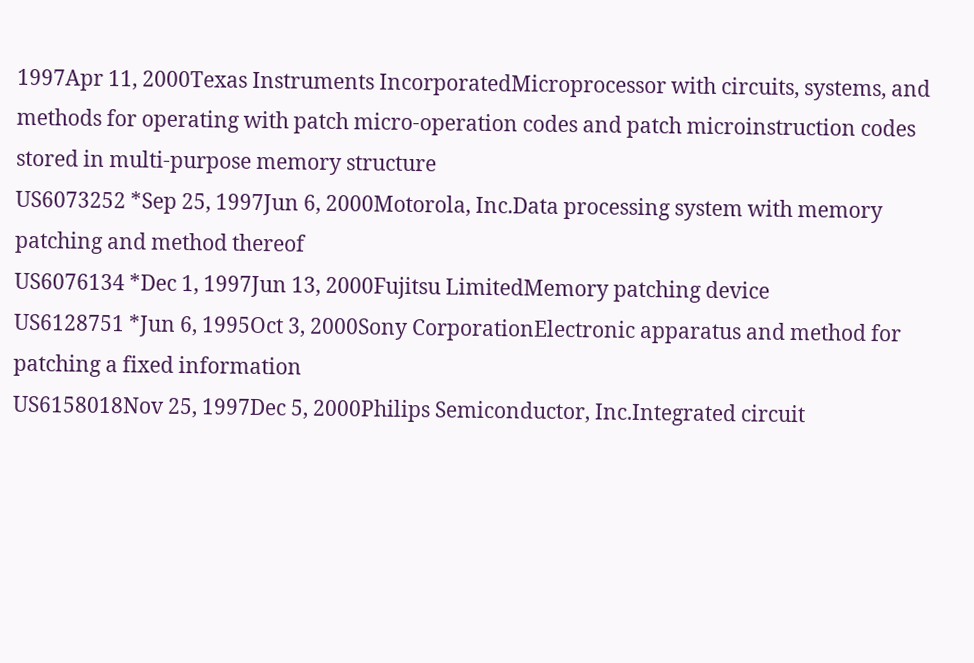1997Apr 11, 2000Texas Instruments IncorporatedMicroprocessor with circuits, systems, and methods for operating with patch micro-operation codes and patch microinstruction codes stored in multi-purpose memory structure
US6073252 *Sep 25, 1997Jun 6, 2000Motorola, Inc.Data processing system with memory patching and method thereof
US6076134 *Dec 1, 1997Jun 13, 2000Fujitsu LimitedMemory patching device
US6128751 *Jun 6, 1995Oct 3, 2000Sony CorporationElectronic apparatus and method for patching a fixed information
US6158018Nov 25, 1997Dec 5, 2000Philips Semiconductor, Inc.Integrated circuit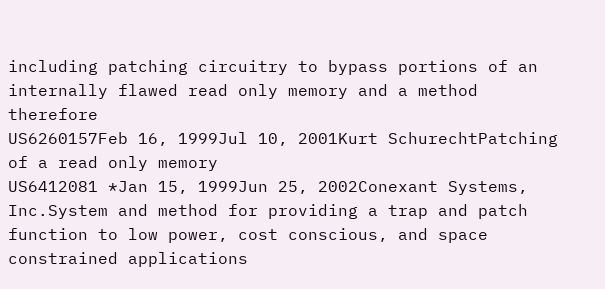including patching circuitry to bypass portions of an internally flawed read only memory and a method therefore
US6260157Feb 16, 1999Jul 10, 2001Kurt SchurechtPatching of a read only memory
US6412081 *Jan 15, 1999Jun 25, 2002Conexant Systems, Inc.System and method for providing a trap and patch function to low power, cost conscious, and space constrained applications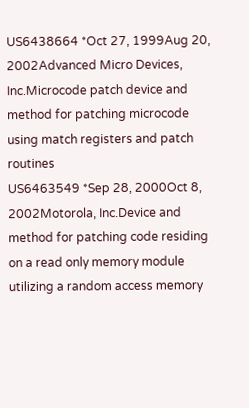US6438664 *Oct 27, 1999Aug 20, 2002Advanced Micro Devices, Inc.Microcode patch device and method for patching microcode using match registers and patch routines
US6463549 *Sep 28, 2000Oct 8, 2002Motorola, Inc.Device and method for patching code residing on a read only memory module utilizing a random access memory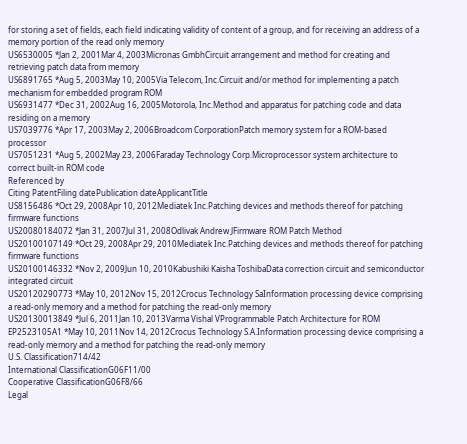for storing a set of fields, each field indicating validity of content of a group, and for receiving an address of a memory portion of the read only memory
US6530005 *Jan 2, 2001Mar 4, 2003Micronas GmbhCircuit arrangement and method for creating and retrieving patch data from memory
US6891765 *Aug 5, 2003May 10, 2005Via Telecom, Inc.Circuit and/or method for implementing a patch mechanism for embedded program ROM
US6931477 *Dec 31, 2002Aug 16, 2005Motorola, Inc.Method and apparatus for patching code and data residing on a memory
US7039776 *Apr 17, 2003May 2, 2006Broadcom CorporationPatch memory system for a ROM-based processor
US7051231 *Aug 5, 2002May 23, 2006Faraday Technology Corp.Microprocessor system architecture to correct built-in ROM code
Referenced by
Citing PatentFiling datePublication dateApplicantTitle
US8156486 *Oct 29, 2008Apr 10, 2012Mediatek Inc.Patching devices and methods thereof for patching firmware functions
US20080184072 *Jan 31, 2007Jul 31, 2008Odlivak Andrew JFirmware ROM Patch Method
US20100107149 *Oct 29, 2008Apr 29, 2010Mediatek Inc.Patching devices and methods thereof for patching firmware functions
US20100146332 *Nov 2, 2009Jun 10, 2010Kabushiki Kaisha ToshibaData correction circuit and semiconductor integrated circuit
US20120290773 *May 10, 2012Nov 15, 2012Crocus Technology SaInformation processing device comprising a read-only memory and a method for patching the read-only memory
US20130013849 *Jul 6, 2011Jan 10, 2013Varma Vishal VProgrammable Patch Architecture for ROM
EP2523105A1 *May 10, 2011Nov 14, 2012Crocus Technology S.A.Information processing device comprising a read-only memory and a method for patching the read-only memory
U.S. Classification714/42
International ClassificationG06F11/00
Cooperative ClassificationG06F8/66
Legal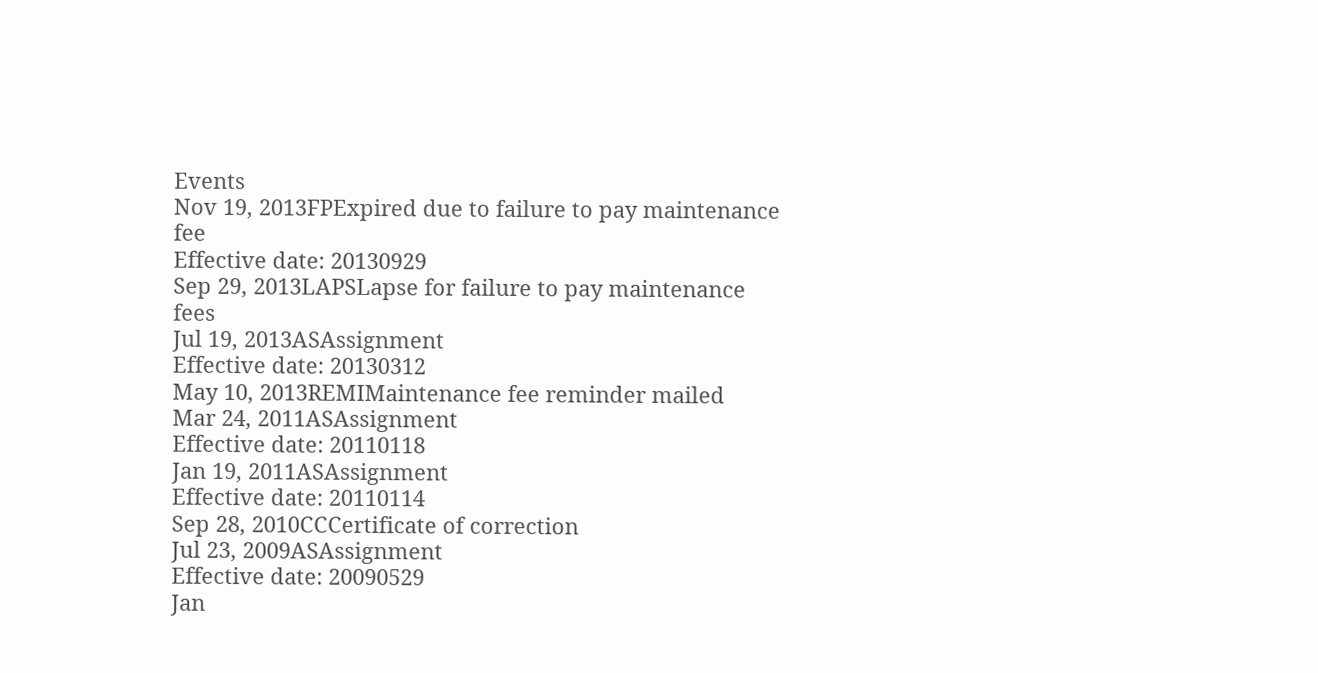Events
Nov 19, 2013FPExpired due to failure to pay maintenance fee
Effective date: 20130929
Sep 29, 2013LAPSLapse for failure to pay maintenance fees
Jul 19, 2013ASAssignment
Effective date: 20130312
May 10, 2013REMIMaintenance fee reminder mailed
Mar 24, 2011ASAssignment
Effective date: 20110118
Jan 19, 2011ASAssignment
Effective date: 20110114
Sep 28, 2010CCCertificate of correction
Jul 23, 2009ASAssignment
Effective date: 20090529
Jan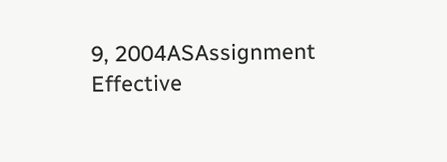9, 2004ASAssignment
Effective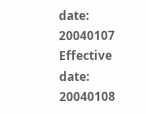date: 20040107
Effective date: 20040108